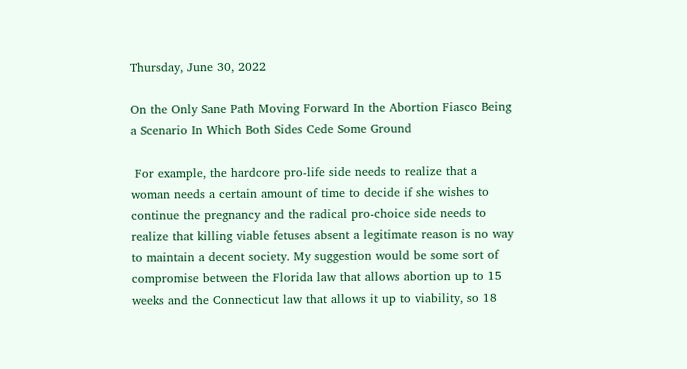Thursday, June 30, 2022

On the Only Sane Path Moving Forward In the Abortion Fiasco Being a Scenario In Which Both Sides Cede Some Ground

 For example, the hardcore pro-life side needs to realize that a woman needs a certain amount of time to decide if she wishes to continue the pregnancy and the radical pro-choice side needs to realize that killing viable fetuses absent a legitimate reason is no way to maintain a decent society. My suggestion would be some sort of compromise between the Florida law that allows abortion up to 15 weeks and the Connecticut law that allows it up to viability, so 18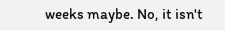weeks maybe. No, it isn't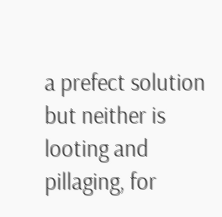a prefect solution but neither is looting and pillaging, for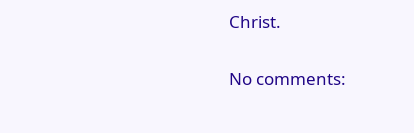Christ.

No comments: